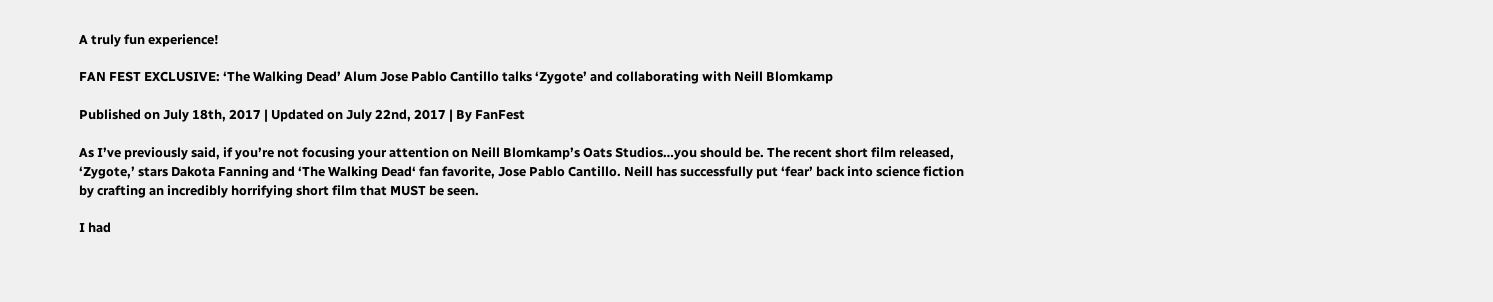A truly fun experience!

FAN FEST EXCLUSIVE: ‘The Walking Dead’ Alum Jose Pablo Cantillo talks ‘Zygote’ and collaborating with Neill Blomkamp

Published on July 18th, 2017 | Updated on July 22nd, 2017 | By FanFest

As I’ve previously said, if you’re not focusing your attention on Neill Blomkamp’s Oats Studios…you should be. The recent short film released, ‘Zygote,’ stars Dakota Fanning and ‘The Walking Dead‘ fan favorite, Jose Pablo Cantillo. Neill has successfully put ‘fear’ back into science fiction by crafting an incredibly horrifying short film that MUST be seen.

I had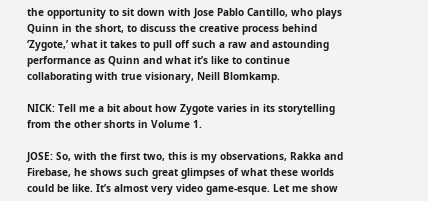the opportunity to sit down with Jose Pablo Cantillo, who plays Quinn in the short, to discuss the creative process behind ‘Zygote,’ what it takes to pull off such a raw and astounding performance as Quinn and what it’s like to continue collaborating with true visionary, Neill Blomkamp.

NICK: Tell me a bit about how Zygote varies in its storytelling from the other shorts in Volume 1.

JOSE: So, with the first two, this is my observations, Rakka and Firebase, he shows such great glimpses of what these worlds could be like. It’s almost very video game-esque. Let me show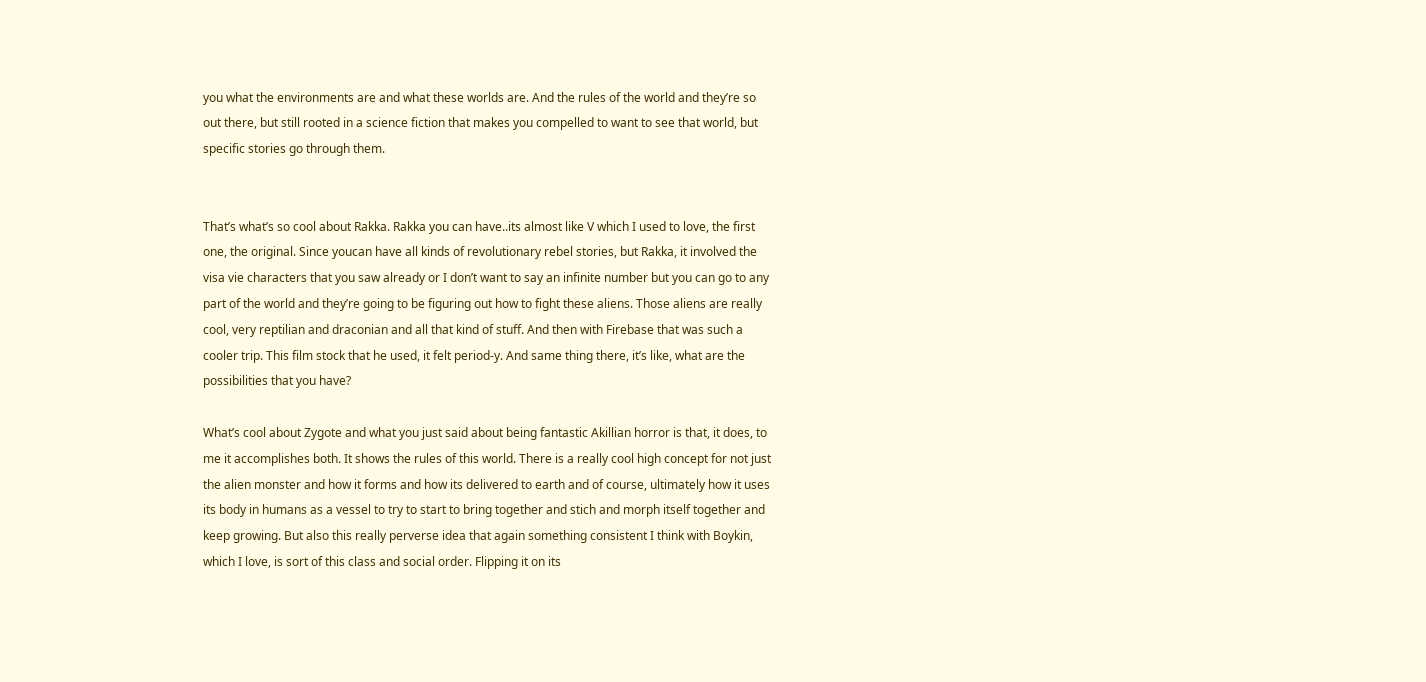you what the environments are and what these worlds are. And the rules of the world and they’re so out there, but still rooted in a science fiction that makes you compelled to want to see that world, but specific stories go through them.


That’s what’s so cool about Rakka. Rakka you can have..its almost like V which I used to love, the first one, the original. Since youcan have all kinds of revolutionary rebel stories, but Rakka, it involved the visa vie characters that you saw already or I don’t want to say an infinite number but you can go to any part of the world and they’re going to be figuring out how to fight these aliens. Those aliens are really cool, very reptilian and draconian and all that kind of stuff. And then with Firebase that was such a cooler trip. This film stock that he used, it felt period-y. And same thing there, it’s like, what are the possibilities that you have?

What’s cool about Zygote and what you just said about being fantastic Akillian horror is that, it does, to me it accomplishes both. It shows the rules of this world. There is a really cool high concept for not just the alien monster and how it forms and how its delivered to earth and of course, ultimately how it uses its body in humans as a vessel to try to start to bring together and stich and morph itself together and keep growing. But also this really perverse idea that again something consistent I think with Boykin, which I love, is sort of this class and social order. Flipping it on its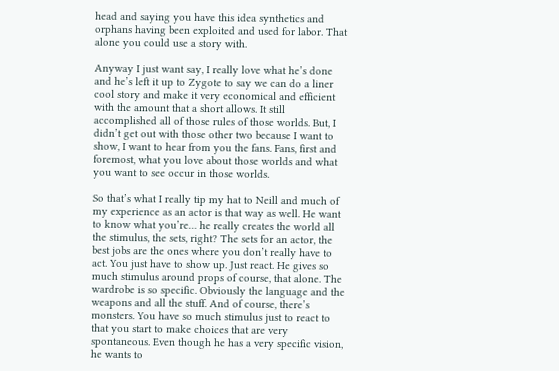head and saying you have this idea synthetics and orphans having been exploited and used for labor. That alone you could use a story with.

Anyway I just want say, I really love what he’s done and he’s left it up to Zygote to say we can do a liner cool story and make it very economical and efficient with the amount that a short allows. It still accomplished all of those rules of those worlds. But, I didn’t get out with those other two because I want to show, I want to hear from you the fans. Fans, first and foremost, what you love about those worlds and what you want to see occur in those worlds.

So that’s what I really tip my hat to Neill and much of my experience as an actor is that way as well. He want to know what you’re… he really creates the world all the stimulus, the sets, right? The sets for an actor, the best jobs are the ones where you don’t really have to act. You just have to show up. Just react. He gives so much stimulus around props of course, that alone. The wardrobe is so specific. Obviously the language and the weapons and all the stuff. And of course, there’s monsters. You have so much stimulus just to react to that you start to make choices that are very spontaneous. Even though he has a very specific vision, he wants to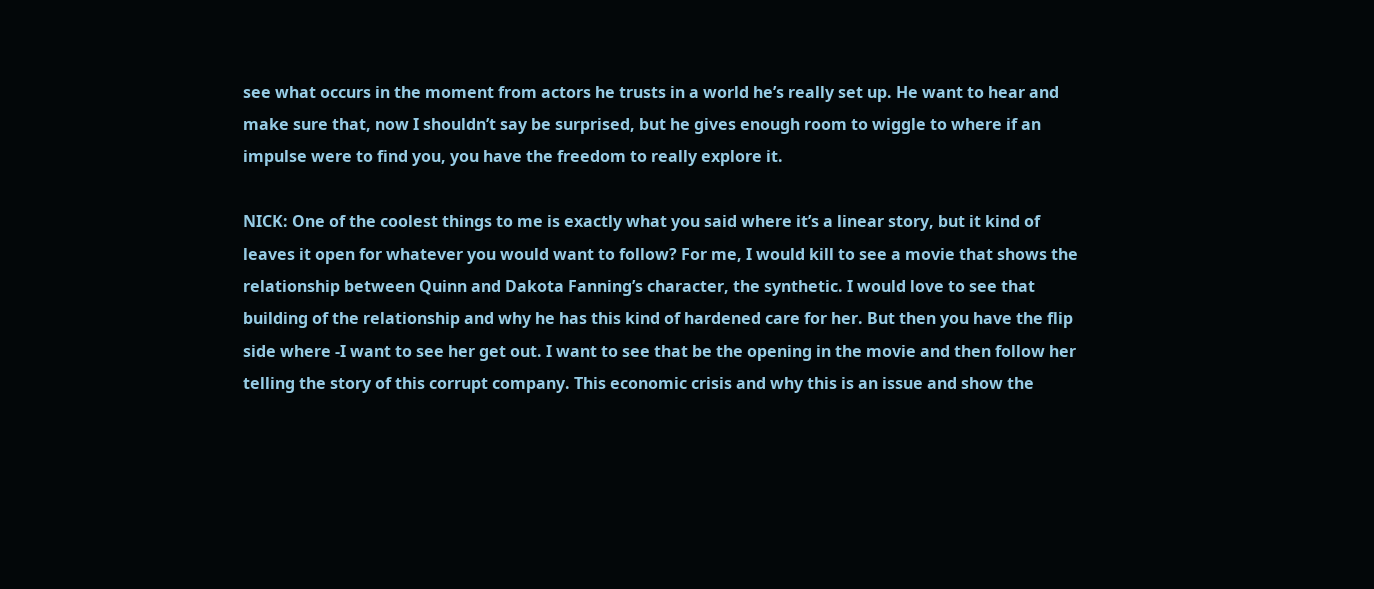see what occurs in the moment from actors he trusts in a world he’s really set up. He want to hear and make sure that, now I shouldn’t say be surprised, but he gives enough room to wiggle to where if an impulse were to find you, you have the freedom to really explore it.

NICK: One of the coolest things to me is exactly what you said where it’s a linear story, but it kind of leaves it open for whatever you would want to follow? For me, I would kill to see a movie that shows the relationship between Quinn and Dakota Fanning’s character, the synthetic. I would love to see that building of the relationship and why he has this kind of hardened care for her. But then you have the flip side where -I want to see her get out. I want to see that be the opening in the movie and then follow her telling the story of this corrupt company. This economic crisis and why this is an issue and show the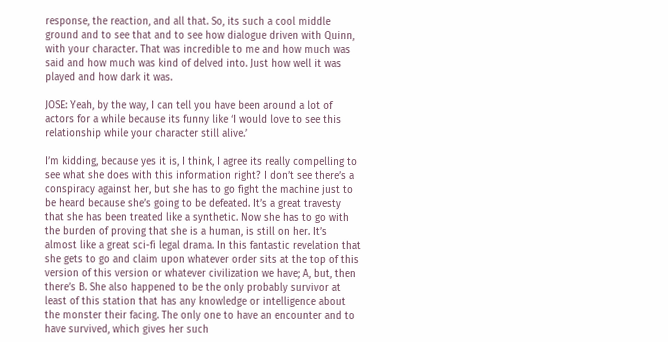response, the reaction, and all that. So, its such a cool middle ground and to see that and to see how dialogue driven with Quinn, with your character. That was incredible to me and how much was said and how much was kind of delved into. Just how well it was played and how dark it was.

JOSE: Yeah, by the way, I can tell you have been around a lot of actors for a while because its funny like ‘I would love to see this relationship while your character still alive.’

I’m kidding, because yes it is, I think, I agree its really compelling to see what she does with this information right? I don’t see there’s a conspiracy against her, but she has to go fight the machine just to be heard because she’s going to be defeated. It’s a great travesty that she has been treated like a synthetic. Now she has to go with the burden of proving that she is a human, is still on her. It’s almost like a great sci-fi legal drama. In this fantastic revelation that she gets to go and claim upon whatever order sits at the top of this version of this version or whatever civilization we have; A, but, then there’s B. She also happened to be the only probably survivor at least of this station that has any knowledge or intelligence about the monster their facing. The only one to have an encounter and to have survived, which gives her such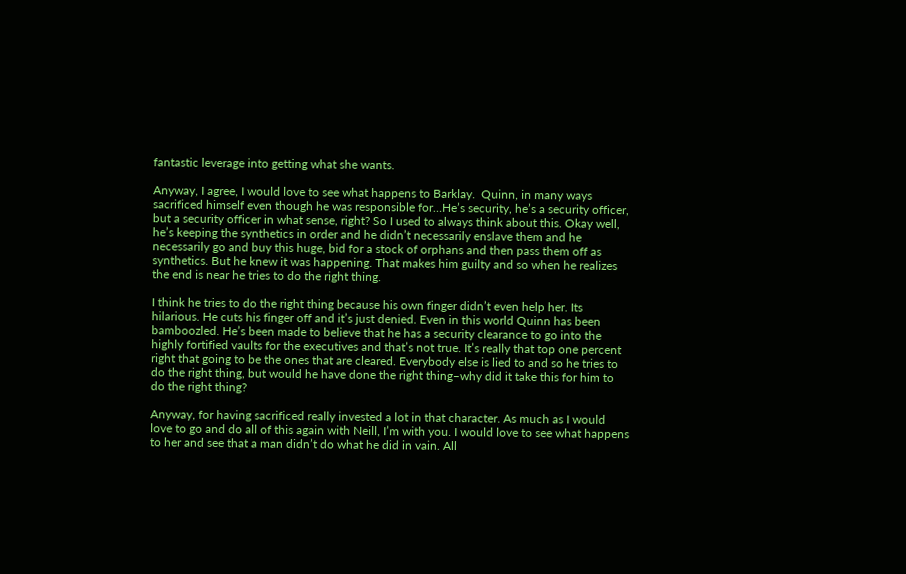fantastic leverage into getting what she wants.

Anyway, I agree, I would love to see what happens to Barklay.  Quinn, in many ways sacrificed himself even though he was responsible for…He’s security, he’s a security officer, but a security officer in what sense, right? So I used to always think about this. Okay well, he’s keeping the synthetics in order and he didn’t necessarily enslave them and he necessarily go and buy this huge, bid for a stock of orphans and then pass them off as synthetics. But he knew it was happening. That makes him guilty and so when he realizes the end is near he tries to do the right thing.

I think he tries to do the right thing because his own finger didn’t even help her. Its hilarious. He cuts his finger off and it’s just denied. Even in this world Quinn has been bamboozled. He’s been made to believe that he has a security clearance to go into the highly fortified vaults for the executives and that’s not true. It’s really that top one percent right that going to be the ones that are cleared. Everybody else is lied to and so he tries to do the right thing, but would he have done the right thing–why did it take this for him to do the right thing?

Anyway, for having sacrificed really invested a lot in that character. As much as I would love to go and do all of this again with Neill, I’m with you. I would love to see what happens to her and see that a man didn’t do what he did in vain. All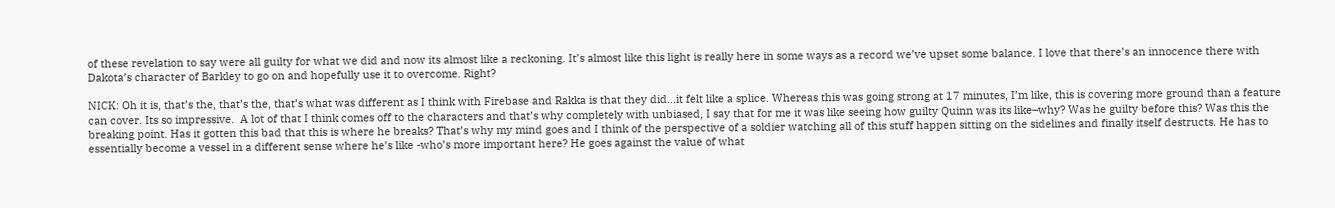of these revelation to say were all guilty for what we did and now its almost like a reckoning. It’s almost like this light is really here in some ways as a record we’ve upset some balance. I love that there’s an innocence there with Dakota’s character of Barkley to go on and hopefully use it to overcome. Right?

NICK: Oh it is, that’s the, that’s the, that’s what was different as I think with Firebase and Rakka is that they did…it felt like a splice. Whereas this was going strong at 17 minutes, I’m like, this is covering more ground than a feature can cover. Its so impressive.  A lot of that I think comes off to the characters and that’s why completely with unbiased, I say that for me it was like seeing how guilty Quinn was its like–why? Was he guilty before this? Was this the breaking point. Has it gotten this bad that this is where he breaks? That’s why my mind goes and I think of the perspective of a soldier watching all of this stuff happen sitting on the sidelines and finally itself destructs. He has to essentially become a vessel in a different sense where he’s like -who’s more important here? He goes against the value of what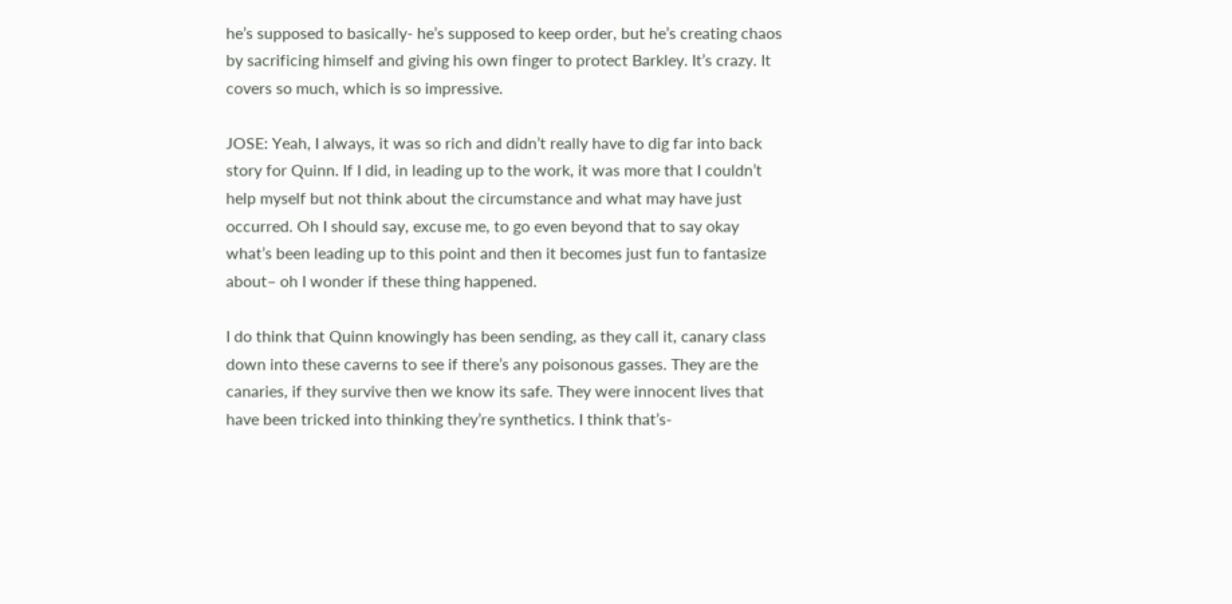he’s supposed to basically- he’s supposed to keep order, but he’s creating chaos by sacrificing himself and giving his own finger to protect Barkley. It’s crazy. It covers so much, which is so impressive.

JOSE: Yeah, I always, it was so rich and didn’t really have to dig far into back story for Quinn. If I did, in leading up to the work, it was more that I couldn’t help myself but not think about the circumstance and what may have just occurred. Oh I should say, excuse me, to go even beyond that to say okay what’s been leading up to this point and then it becomes just fun to fantasize about– oh I wonder if these thing happened.

I do think that Quinn knowingly has been sending, as they call it, canary class down into these caverns to see if there’s any poisonous gasses. They are the canaries, if they survive then we know its safe. They were innocent lives that have been tricked into thinking they’re synthetics. I think that’s-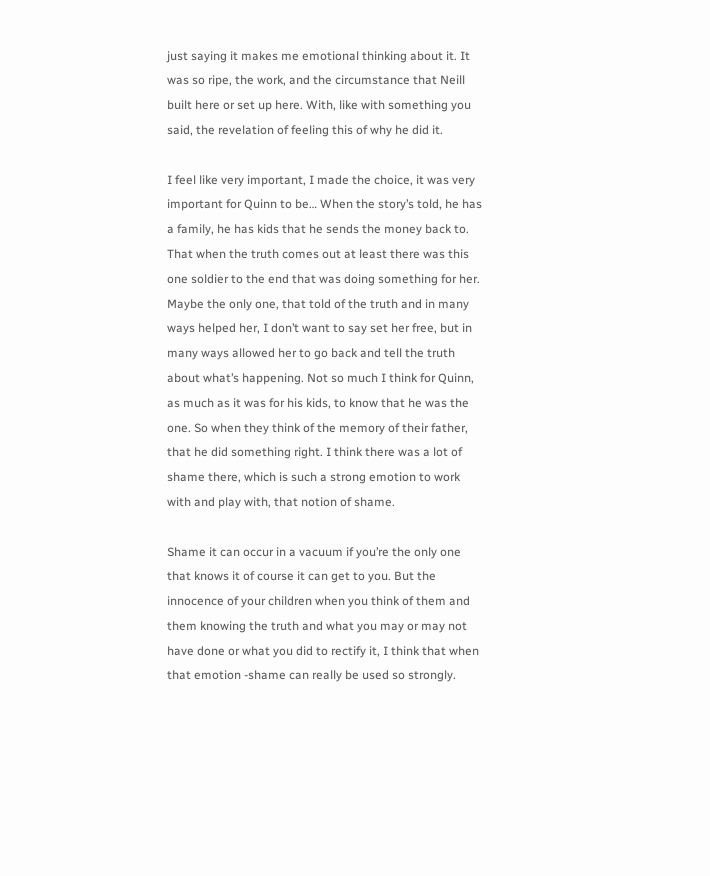just saying it makes me emotional thinking about it. It was so ripe, the work, and the circumstance that Neill built here or set up here. With, like with something you said, the revelation of feeling this of why he did it.

I feel like very important, I made the choice, it was very important for Quinn to be… When the story’s told, he has a family, he has kids that he sends the money back to. That when the truth comes out at least there was this one soldier to the end that was doing something for her. Maybe the only one, that told of the truth and in many ways helped her, I don’t want to say set her free, but in many ways allowed her to go back and tell the truth about what’s happening. Not so much I think for Quinn, as much as it was for his kids, to know that he was the one. So when they think of the memory of their father, that he did something right. I think there was a lot of shame there, which is such a strong emotion to work with and play with, that notion of shame.

Shame it can occur in a vacuum if you’re the only one that knows it of course it can get to you. But the innocence of your children when you think of them and them knowing the truth and what you may or may not have done or what you did to rectify it, I think that when that emotion -shame can really be used so strongly.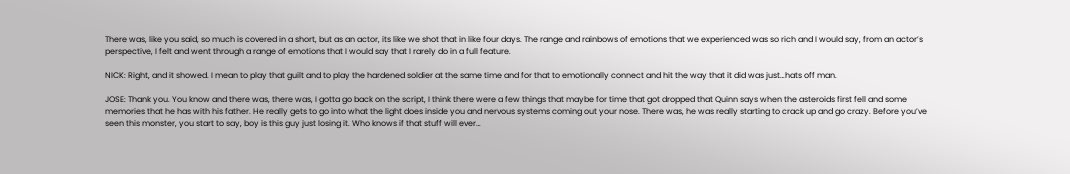There was, like you said, so much is covered in a short, but as an actor, its like we shot that in like four days. The range and rainbows of emotions that we experienced was so rich and I would say, from an actor’s perspective, I felt and went through a range of emotions that I would say that I rarely do in a full feature.

NICK: Right, and it showed. I mean to play that guilt and to play the hardened soldier at the same time and for that to emotionally connect and hit the way that it did was just…hats off man.

JOSE: Thank you. You know and there was, there was, I gotta go back on the script, I think there were a few things that maybe for time that got dropped that Quinn says when the asteroids first fell and some memories that he has with his father. He really gets to go into what the light does inside you and nervous systems coming out your nose. There was, he was really starting to crack up and go crazy. Before you’ve seen this monster, you start to say, boy is this guy just losing it. Who knows if that stuff will ever…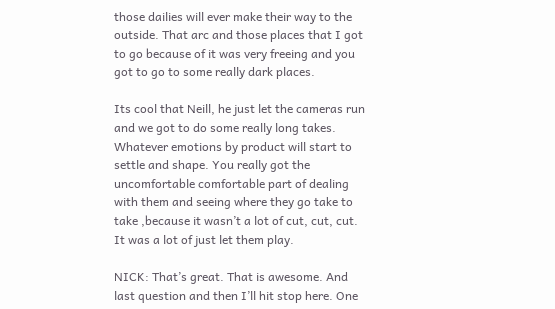those dailies will ever make their way to the outside. That arc and those places that I got to go because of it was very freeing and you got to go to some really dark places.

Its cool that Neill, he just let the cameras run and we got to do some really long takes. Whatever emotions by product will start to settle and shape. You really got the uncomfortable comfortable part of dealing with them and seeing where they go take to take ,because it wasn’t a lot of cut, cut, cut. It was a lot of just let them play.

NICK: That’s great. That is awesome. And last question and then I’ll hit stop here. One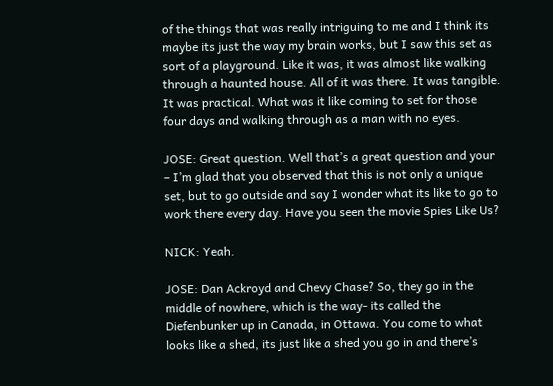of the things that was really intriguing to me and I think its maybe its just the way my brain works, but I saw this set as sort of a playground. Like it was, it was almost like walking through a haunted house. All of it was there. It was tangible. It was practical. What was it like coming to set for those four days and walking through as a man with no eyes.

JOSE: Great question. Well that’s a great question and your – I’m glad that you observed that this is not only a unique set, but to go outside and say I wonder what its like to go to work there every day. Have you seen the movie Spies Like Us?

NICK: Yeah.

JOSE: Dan Ackroyd and Chevy Chase? So, they go in the middle of nowhere, which is the way- its called the Diefenbunker up in Canada, in Ottawa. You come to what looks like a shed, its just like a shed you go in and there’s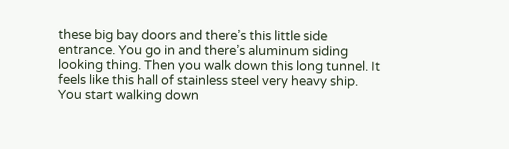these big bay doors and there’s this little side entrance. You go in and there’s aluminum siding looking thing. Then you walk down this long tunnel. It feels like this hall of stainless steel very heavy ship. You start walking down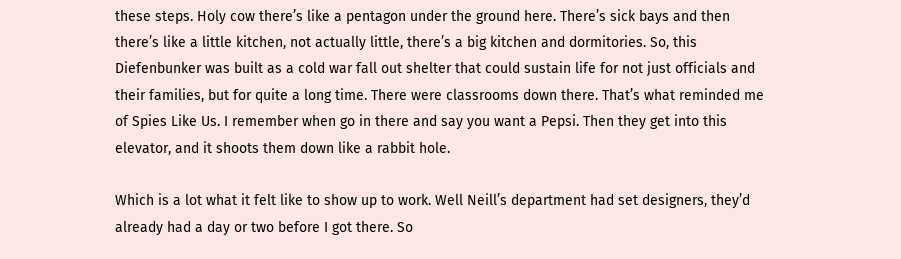these steps. Holy cow there’s like a pentagon under the ground here. There’s sick bays and then there’s like a little kitchen, not actually little, there’s a big kitchen and dormitories. So, this Diefenbunker was built as a cold war fall out shelter that could sustain life for not just officials and their families, but for quite a long time. There were classrooms down there. That’s what reminded me of Spies Like Us. I remember when go in there and say you want a Pepsi. Then they get into this elevator, and it shoots them down like a rabbit hole.

Which is a lot what it felt like to show up to work. Well Neill’s department had set designers, they’d already had a day or two before I got there. So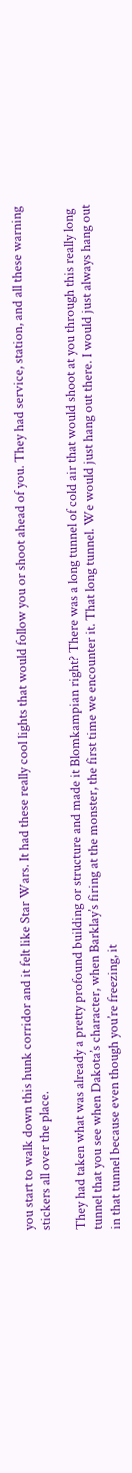you start to walk down this hunk corridor and it felt like Star Wars. It had these really cool lights that would follow you or shoot ahead of you. They had service, station, and all these warning stickers all over the place.

They had taken what was already a pretty profound building or structure and made it Blomkampian right? There was a long tunnel of cold air that would shoot at you through this really long tunnel that you see when Dakota’s character, when Barklay’s firing at the monster, the first time we encounter it. That long tunnel. We would just hang out there. I would just always hang out in that tunnel because even though you’re freezing, it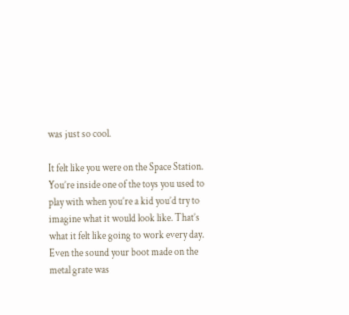was just so cool.

It felt like you were on the Space Station. You’re inside one of the toys you used to play with when you’re a kid you’d try to imagine what it would look like. That’s what it felt like going to work every day. Even the sound your boot made on the metal grate was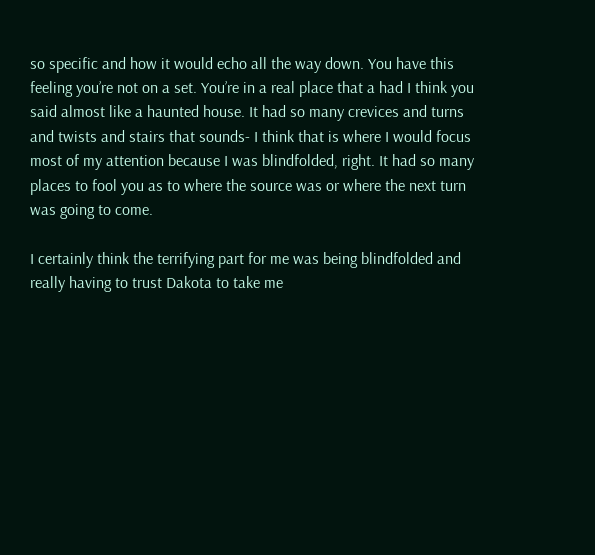so specific and how it would echo all the way down. You have this feeling you’re not on a set. You’re in a real place that a had I think you said almost like a haunted house. It had so many crevices and turns and twists and stairs that sounds- I think that is where I would focus most of my attention because I was blindfolded, right. It had so many places to fool you as to where the source was or where the next turn was going to come.

I certainly think the terrifying part for me was being blindfolded and really having to trust Dakota to take me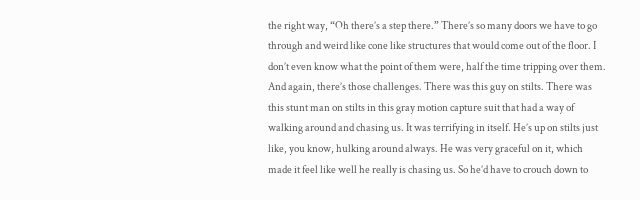the right way, “Oh there’s a step there.” There’s so many doors we have to go through and weird like cone like structures that would come out of the floor. I don’t even know what the point of them were, half the time tripping over them. And again, there’s those challenges. There was this guy on stilts. There was this stunt man on stilts in this gray motion capture suit that had a way of walking around and chasing us. It was terrifying in itself. He’s up on stilts just like, you know, hulking around always. He was very graceful on it, which made it feel like well he really is chasing us. So he’d have to crouch down to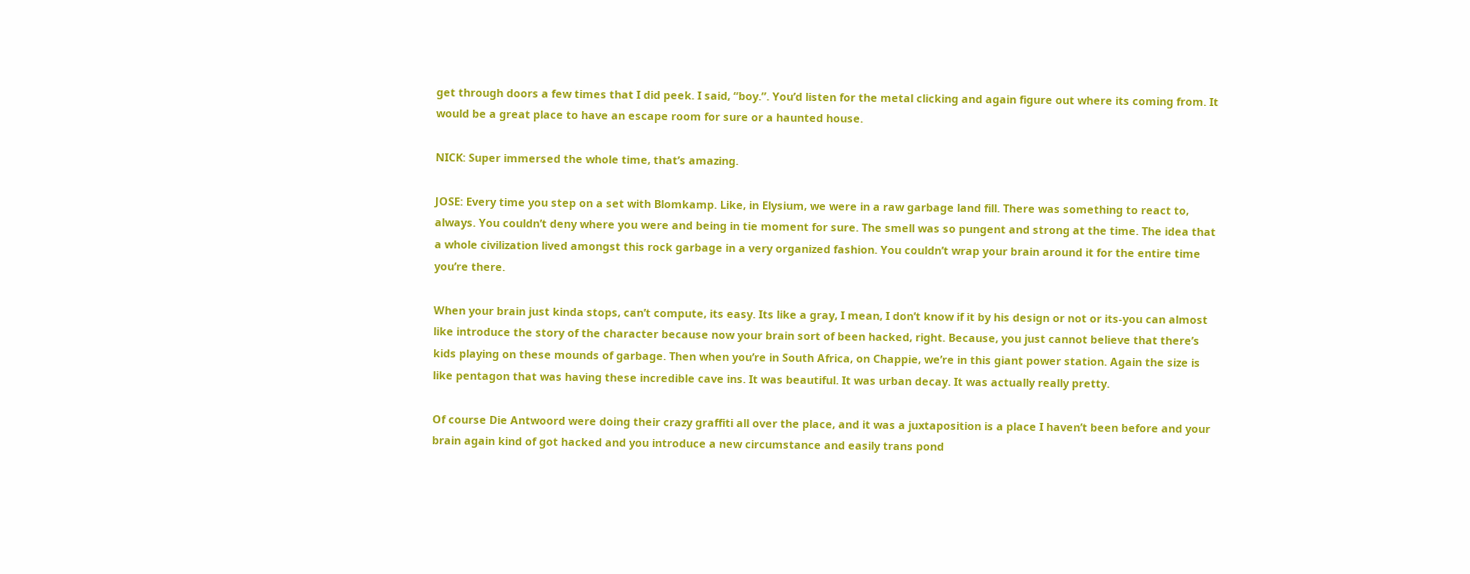get through doors a few times that I did peek. I said, “boy.”. You’d listen for the metal clicking and again figure out where its coming from. It would be a great place to have an escape room for sure or a haunted house.

NICK: Super immersed the whole time, that’s amazing.

JOSE: Every time you step on a set with Blomkamp. Like, in Elysium, we were in a raw garbage land fill. There was something to react to, always. You couldn’t deny where you were and being in tie moment for sure. The smell was so pungent and strong at the time. The idea that a whole civilization lived amongst this rock garbage in a very organized fashion. You couldn’t wrap your brain around it for the entire time you’re there.

When your brain just kinda stops, can’t compute, its easy. Its like a gray, I mean, I don’t know if it by his design or not or its-you can almost like introduce the story of the character because now your brain sort of been hacked, right. Because, you just cannot believe that there’s kids playing on these mounds of garbage. Then when you’re in South Africa, on Chappie, we’re in this giant power station. Again the size is like pentagon that was having these incredible cave ins. It was beautiful. It was urban decay. It was actually really pretty.

Of course Die Antwoord were doing their crazy graffiti all over the place, and it was a juxtaposition is a place I haven’t been before and your brain again kind of got hacked and you introduce a new circumstance and easily trans pond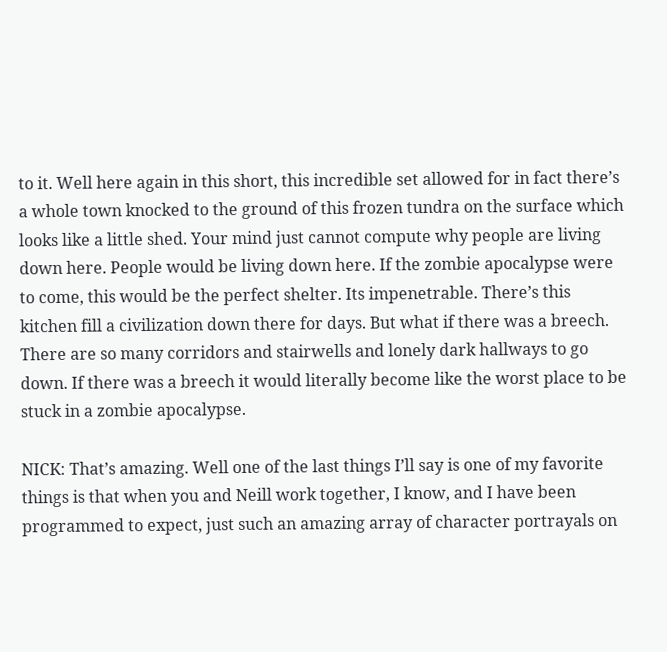to it. Well here again in this short, this incredible set allowed for in fact there’s a whole town knocked to the ground of this frozen tundra on the surface which looks like a little shed. Your mind just cannot compute why people are living down here. People would be living down here. If the zombie apocalypse were to come, this would be the perfect shelter. Its impenetrable. There’s this kitchen fill a civilization down there for days. But what if there was a breech.  There are so many corridors and stairwells and lonely dark hallways to go down. If there was a breech it would literally become like the worst place to be stuck in a zombie apocalypse.

NICK: That’s amazing. Well one of the last things I’ll say is one of my favorite things is that when you and Neill work together, I know, and I have been programmed to expect, just such an amazing array of character portrayals on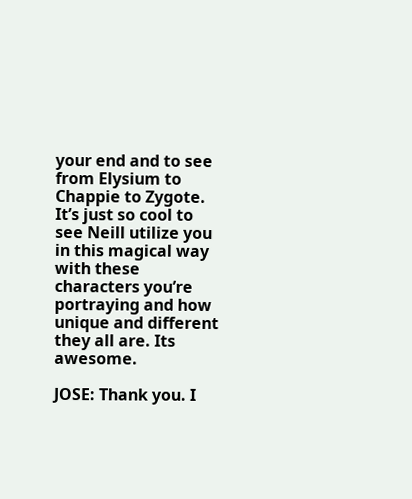your end and to see from Elysium to Chappie to Zygote. It’s just so cool to see Neill utilize you in this magical way with these characters you’re portraying and how unique and different they all are. Its awesome.

JOSE: Thank you. I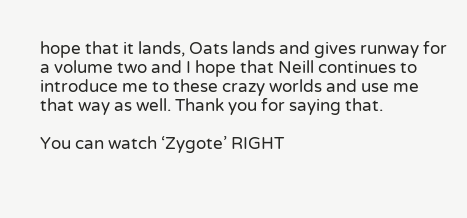hope that it lands, Oats lands and gives runway for a volume two and I hope that Neill continues to introduce me to these crazy worlds and use me that way as well. Thank you for saying that.

You can watch ‘Zygote’ RIGHT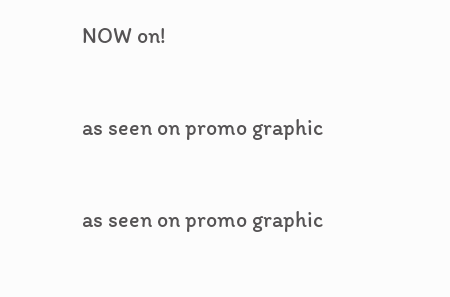NOW on!


as seen on promo graphic


as seen on promo graphic